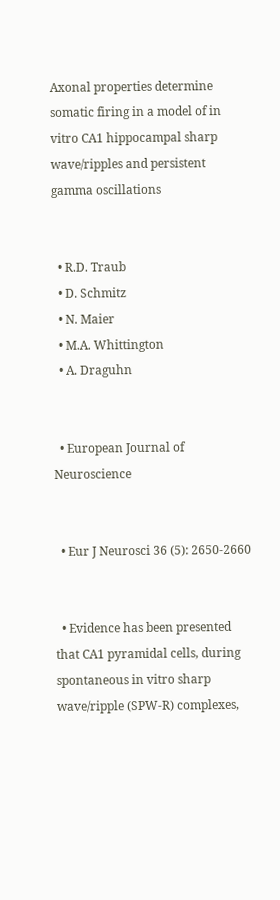Axonal properties determine somatic firing in a model of in vitro CA1 hippocampal sharp wave/ripples and persistent gamma oscillations


  • R.D. Traub
  • D. Schmitz
  • N. Maier
  • M.A. Whittington
  • A. Draguhn


  • European Journal of Neuroscience


  • Eur J Neurosci 36 (5): 2650-2660


  • Evidence has been presented that CA1 pyramidal cells, during spontaneous in vitro sharp wave/ripple (SPW-R) complexes,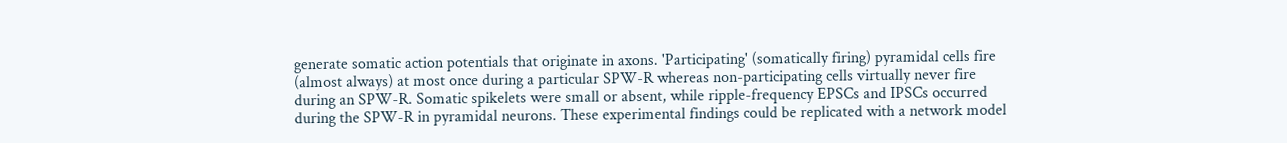generate somatic action potentials that originate in axons. 'Participating' (somatically firing) pyramidal cells fire (almost always) at most once during a particular SPW-R whereas non-participating cells virtually never fire during an SPW-R. Somatic spikelets were small or absent, while ripple-frequency EPSCs and IPSCs occurred during the SPW-R in pyramidal neurons. These experimental findings could be replicated with a network model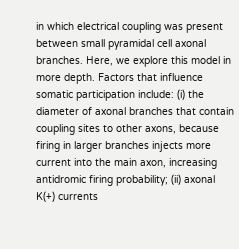in which electrical coupling was present between small pyramidal cell axonal branches. Here, we explore this model in more depth. Factors that influence somatic participation include: (i) the diameter of axonal branches that contain coupling sites to other axons, because firing in larger branches injects more current into the main axon, increasing antidromic firing probability; (ii) axonal K(+) currents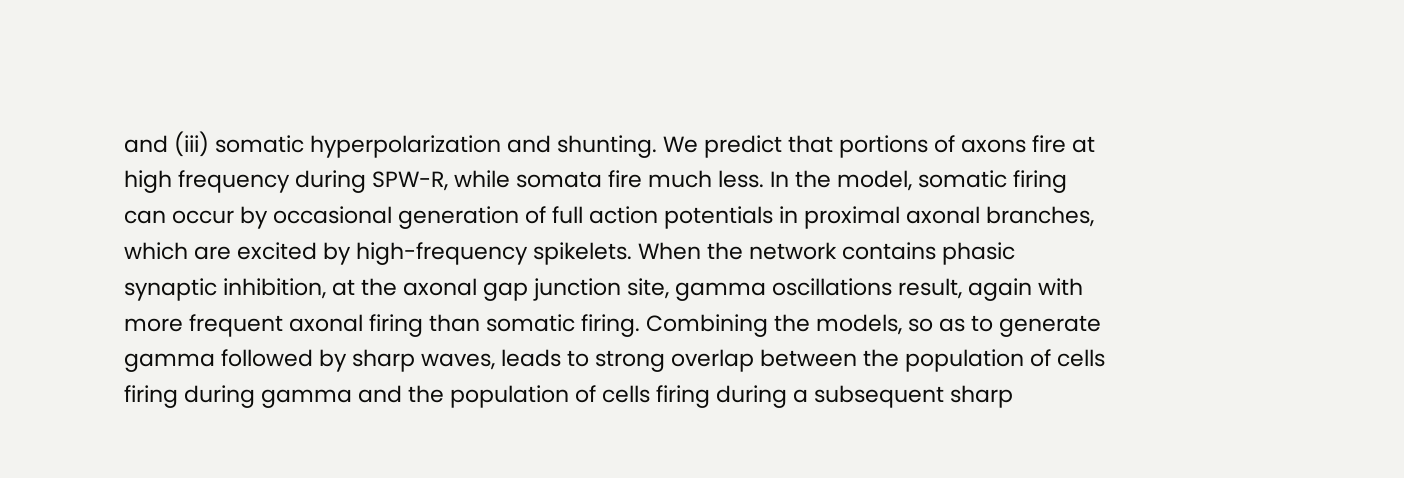and (iii) somatic hyperpolarization and shunting. We predict that portions of axons fire at high frequency during SPW-R, while somata fire much less. In the model, somatic firing can occur by occasional generation of full action potentials in proximal axonal branches, which are excited by high-frequency spikelets. When the network contains phasic synaptic inhibition, at the axonal gap junction site, gamma oscillations result, again with more frequent axonal firing than somatic firing. Combining the models, so as to generate gamma followed by sharp waves, leads to strong overlap between the population of cells firing during gamma and the population of cells firing during a subsequent sharp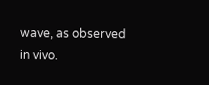wave, as observed in vivo.